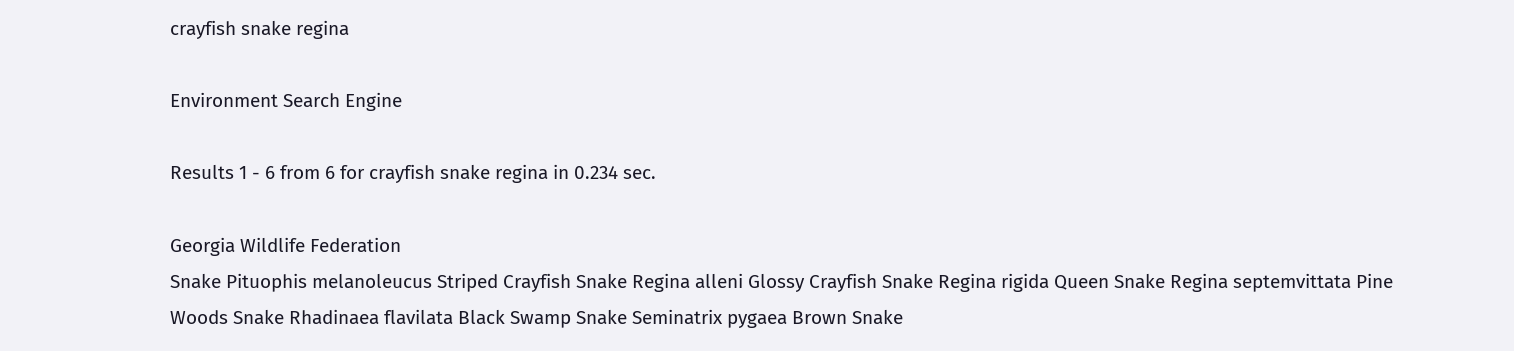crayfish snake regina

Environment Search Engine

Results 1 - 6 from 6 for crayfish snake regina in 0.234 sec.

Georgia Wildlife Federation
Snake Pituophis melanoleucus Striped Crayfish Snake Regina alleni Glossy Crayfish Snake Regina rigida Queen Snake Regina septemvittata Pine Woods Snake Rhadinaea flavilata Black Swamp Snake Seminatrix pygaea Brown Snake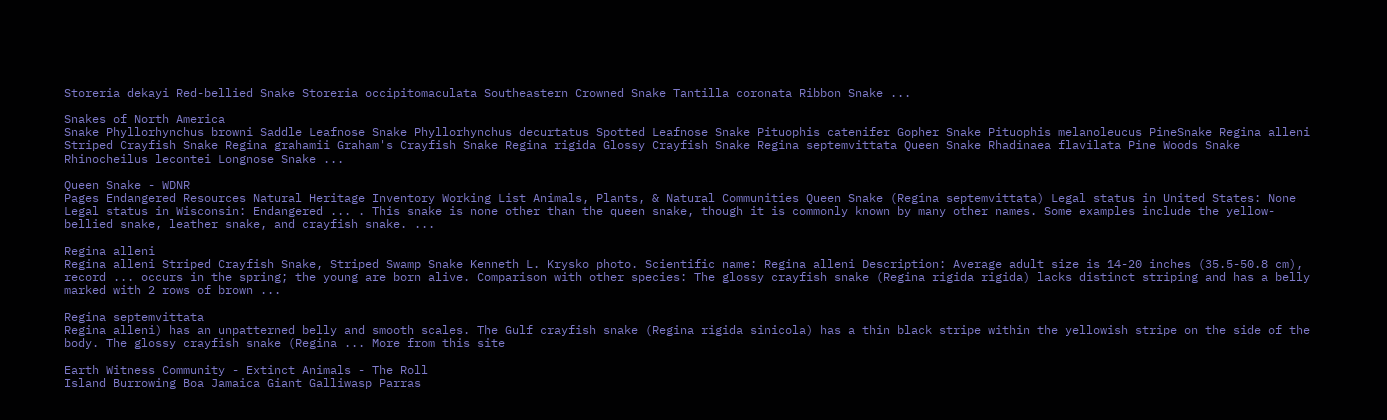Storeria dekayi Red-bellied Snake Storeria occipitomaculata Southeastern Crowned Snake Tantilla coronata Ribbon Snake ...

Snakes of North America
Snake Phyllorhynchus browni Saddle Leafnose Snake Phyllorhynchus decurtatus Spotted Leafnose Snake Pituophis catenifer Gopher Snake Pituophis melanoleucus PineSnake Regina alleni Striped Crayfish Snake Regina grahamii Graham's Crayfish Snake Regina rigida Glossy Crayfish Snake Regina septemvittata Queen Snake Rhadinaea flavilata Pine Woods Snake Rhinocheilus lecontei Longnose Snake ...

Queen Snake - WDNR
Pages Endangered Resources Natural Heritage Inventory Working List Animals, Plants, & Natural Communities Queen Snake (Regina septemvittata) Legal status in United States: None Legal status in Wisconsin: Endangered ... . This snake is none other than the queen snake, though it is commonly known by many other names. Some examples include the yellow-bellied snake, leather snake, and crayfish snake. ...

Regina alleni
Regina alleni Striped Crayfish Snake, Striped Swamp Snake Kenneth L. Krysko photo. Scientific name: Regina alleni Description: Average adult size is 14-20 inches (35.5-50.8 cm), record ... occurs in the spring; the young are born alive. Comparison with other species: The glossy crayfish snake (Regina rigida rigida) lacks distinct striping and has a belly marked with 2 rows of brown ...

Regina septemvittata
Regina alleni) has an unpatterned belly and smooth scales. The Gulf crayfish snake (Regina rigida sinicola) has a thin black stripe within the yellowish stripe on the side of the body. The glossy crayfish snake (Regina ... More from this site

Earth Witness Community - Extinct Animals - The Roll
Island Burrowing Boa Jamaica Giant Galliwasp Parras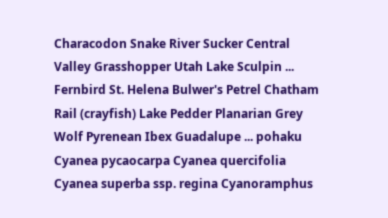Characodon Snake River Sucker Central Valley Grasshopper Utah Lake Sculpin ... Fernbird St. Helena Bulwer's Petrel Chatham Rail (crayfish) Lake Pedder Planarian Grey Wolf Pyrenean Ibex Guadalupe ... pohaku Cyanea pycaocarpa Cyanea quercifolia Cyanea superba ssp. regina Cyanoramphus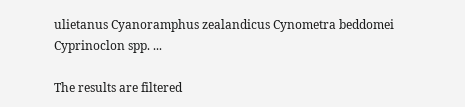ulietanus Cyanoramphus zealandicus Cynometra beddomei Cyprinoclon spp. ...

The results are filtered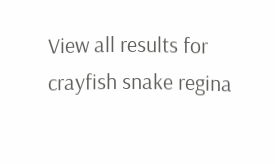View all results for crayfish snake regina